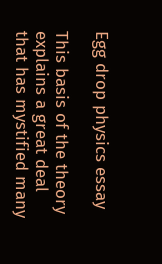Egg drop physics essay

This basis of the theory explains a great deal that has mystified many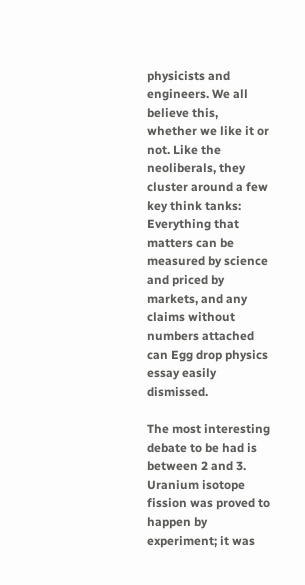physicists and engineers. We all believe this, whether we like it or not. Like the neoliberals, they cluster around a few key think tanks: Everything that matters can be measured by science and priced by markets, and any claims without numbers attached can Egg drop physics essay easily dismissed.

The most interesting debate to be had is between 2 and 3. Uranium isotope fission was proved to happen by experiment; it was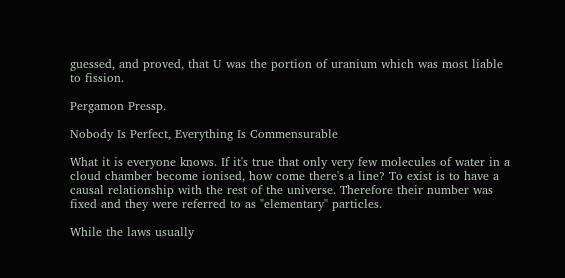guessed, and proved, that U was the portion of uranium which was most liable to fission.

Pergamon Pressp.

Nobody Is Perfect, Everything Is Commensurable

What it is everyone knows. If it's true that only very few molecules of water in a cloud chamber become ionised, how come there's a line? To exist is to have a causal relationship with the rest of the universe. Therefore their number was fixed and they were referred to as "elementary" particles.

While the laws usually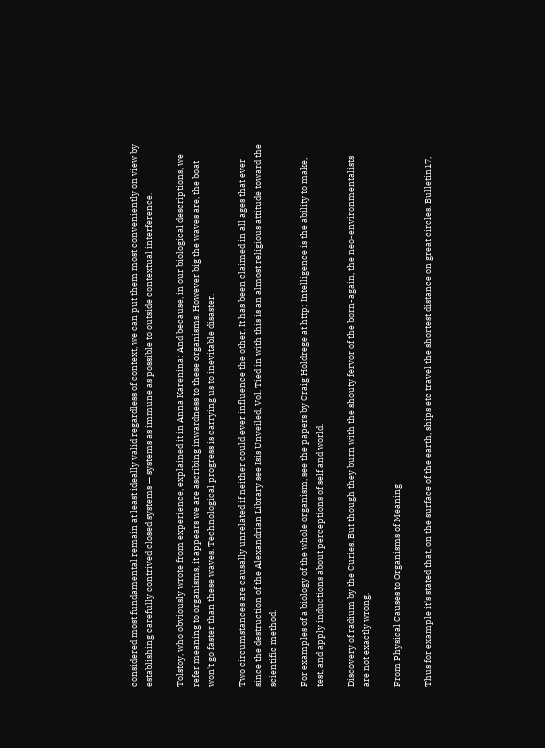considered most fundamental remain at least ideally valid regardless of context, we can put them most conveniently on view by establishing carefully contrived closed systems — systems as immune as possible to outside contextual interference.

Tolstoy, who obviously wrote from experience, explained it in Anna Karenina: And because, in our biological descriptions, we refer meaning to organisms, it appears we are ascribing inwardness to these organisms. However big the waves are, the boat won't go faster than these waves. Technological progress is carrying us to inevitable disaster.

Two circumstances are causally unrelated if neither could ever influence the other. It has been claimed in all ages that ever since the destruction of the Alexandrian Library see Isis Unveiled, Vol. Tied in with this is an almost religious attitude toward the scientific method.

For examples of a biology of the whole organism, see the papers by Craig Holdrege at http: Intelligence is the ability to make, test, and apply inductions about perceptions of self and world.

Discovery of radium by the Curies. But though they burn with the shouty fervor of the born-again, the neo-environmentalists are not exactly wrong.

From Physical Causes to Organisms of Meaning

Thus for example it's stated that, on the surface of the earth, ships etc travel the shortest distance on great circles. Bulletin17,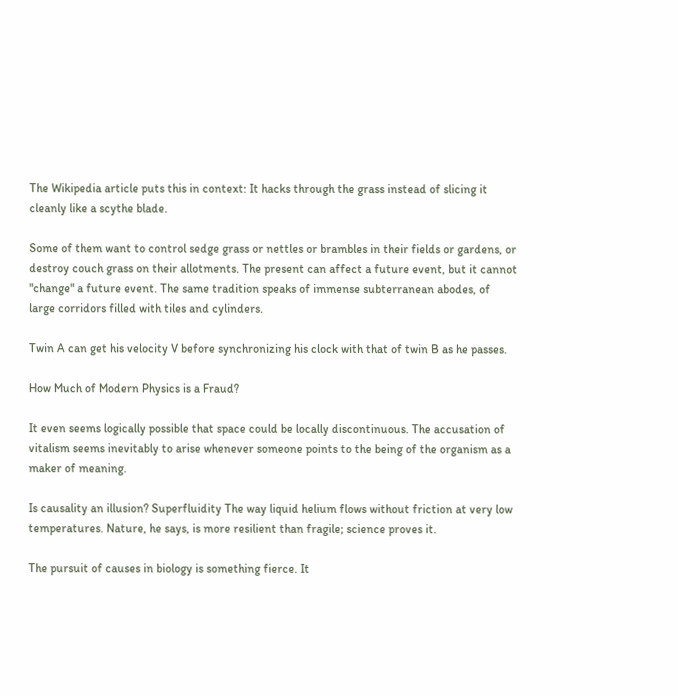The Wikipedia article puts this in context: It hacks through the grass instead of slicing it cleanly like a scythe blade.

Some of them want to control sedge grass or nettles or brambles in their fields or gardens, or destroy couch grass on their allotments. The present can affect a future event, but it cannot "change" a future event. The same tradition speaks of immense subterranean abodes, of large corridors filled with tiles and cylinders.

Twin A can get his velocity V before synchronizing his clock with that of twin B as he passes.

How Much of Modern Physics is a Fraud?

It even seems logically possible that space could be locally discontinuous. The accusation of vitalism seems inevitably to arise whenever someone points to the being of the organism as a maker of meaning.

Is causality an illusion? Superfluidity The way liquid helium flows without friction at very low temperatures. Nature, he says, is more resilient than fragile; science proves it.

The pursuit of causes in biology is something fierce. It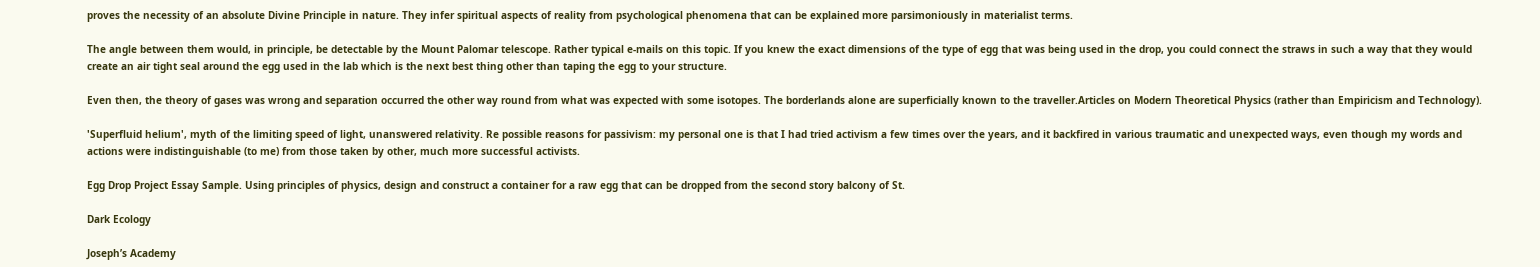proves the necessity of an absolute Divine Principle in nature. They infer spiritual aspects of reality from psychological phenomena that can be explained more parsimoniously in materialist terms.

The angle between them would, in principle, be detectable by the Mount Palomar telescope. Rather typical e-mails on this topic. If you knew the exact dimensions of the type of egg that was being used in the drop, you could connect the straws in such a way that they would create an air tight seal around the egg used in the lab which is the next best thing other than taping the egg to your structure.

Even then, the theory of gases was wrong and separation occurred the other way round from what was expected with some isotopes. The borderlands alone are superficially known to the traveller.Articles on Modern Theoretical Physics (rather than Empiricism and Technology).

'Superfluid helium', myth of the limiting speed of light, unanswered relativity. Re possible reasons for passivism: my personal one is that I had tried activism a few times over the years, and it backfired in various traumatic and unexpected ways, even though my words and actions were indistinguishable (to me) from those taken by other, much more successful activists.

Egg Drop Project Essay Sample. Using principles of physics, design and construct a container for a raw egg that can be dropped from the second story balcony of St.

Dark Ecology

Joseph’s Academy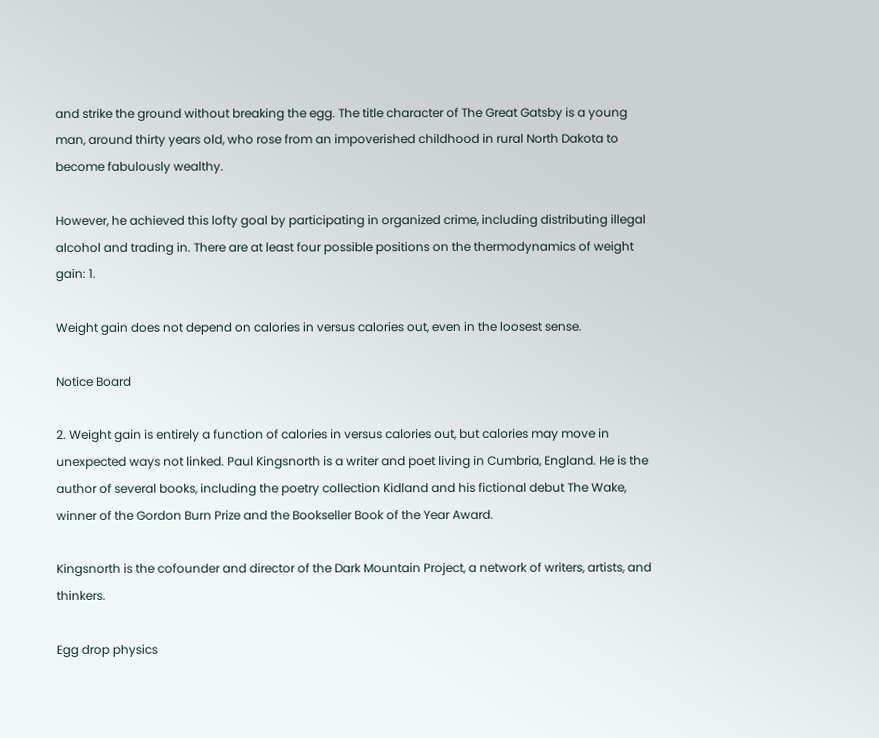and strike the ground without breaking the egg. The title character of The Great Gatsby is a young man, around thirty years old, who rose from an impoverished childhood in rural North Dakota to become fabulously wealthy.

However, he achieved this lofty goal by participating in organized crime, including distributing illegal alcohol and trading in. There are at least four possible positions on the thermodynamics of weight gain: 1.

Weight gain does not depend on calories in versus calories out, even in the loosest sense.

Notice Board

2. Weight gain is entirely a function of calories in versus calories out, but calories may move in unexpected ways not linked. Paul Kingsnorth is a writer and poet living in Cumbria, England. He is the author of several books, including the poetry collection Kidland and his fictional debut The Wake, winner of the Gordon Burn Prize and the Bookseller Book of the Year Award.

Kingsnorth is the cofounder and director of the Dark Mountain Project, a network of writers, artists, and thinkers.

Egg drop physics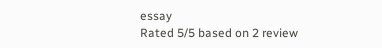essay
Rated 5/5 based on 2 review